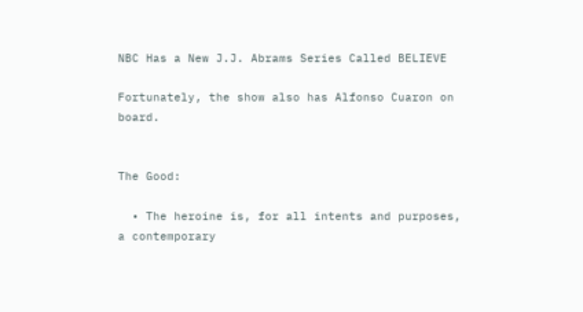NBC Has a New J.J. Abrams Series Called BELIEVE

Fortunately, the show also has Alfonso Cuaron on board.


The Good:

  • The heroine is, for all intents and purposes, a contemporary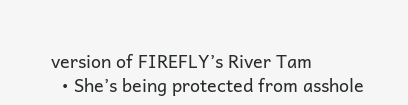version of FIREFLY’s River Tam
  • She’s being protected from asshole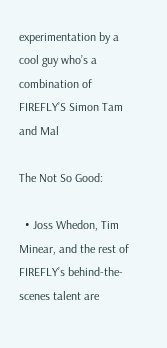experimentation by a cool guy who’s a combination of FIREFLY’S Simon Tam and Mal

The Not So Good:

  • Joss Whedon, Tim Minear, and the rest of FIREFLY’s behind-the-scenes talent are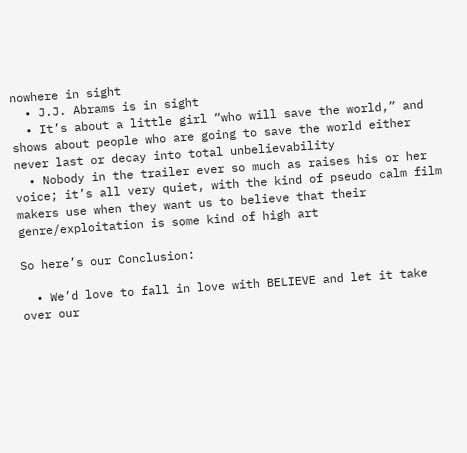nowhere in sight
  • J.J. Abrams is in sight
  • It’s about a little girl “who will save the world,” and shows about people who are going to save the world either never last or decay into total unbelievability
  • Nobody in the trailer ever so much as raises his or her voice; it’s all very quiet, with the kind of pseudo calm film makers use when they want us to believe that their genre/exploitation is some kind of high art

So here’s our Conclusion:

  • We’d love to fall in love with BELIEVE and let it take over our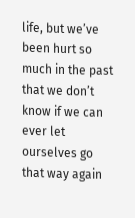life, but we’ve been hurt so much in the past that we don’t know if we can ever let ourselves go that way again